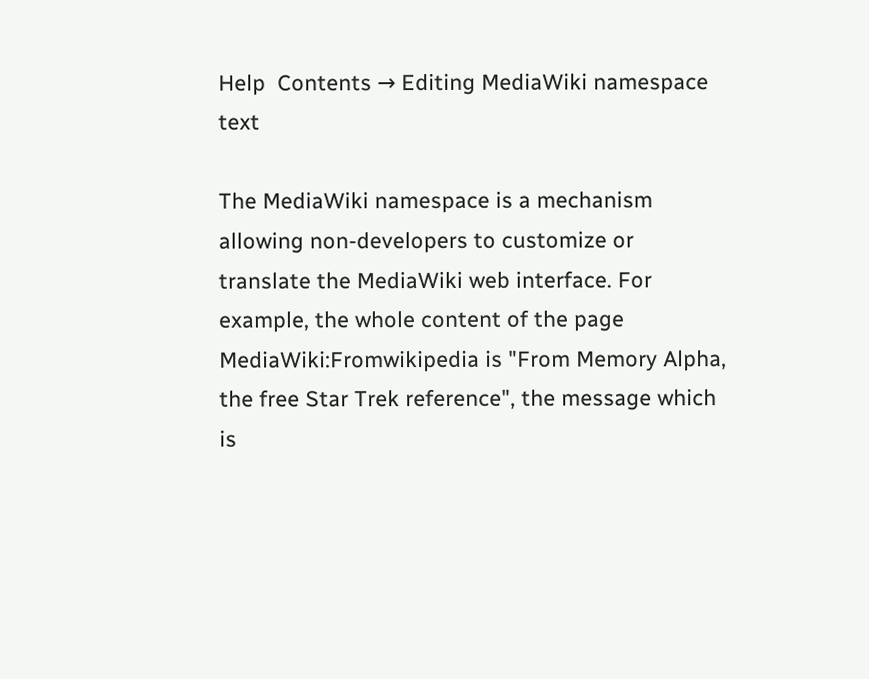Help  Contents → Editing MediaWiki namespace text

The MediaWiki namespace is a mechanism allowing non-developers to customize or translate the MediaWiki web interface. For example, the whole content of the page MediaWiki:Fromwikipedia is "From Memory Alpha, the free Star Trek reference", the message which is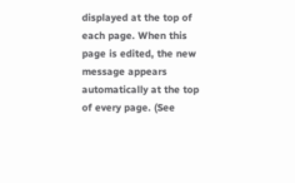displayed at the top of each page. When this page is edited, the new message appears automatically at the top of every page. (See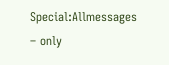Special:Allmessages – only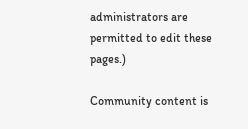administrators are permitted to edit these pages.)

Community content is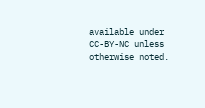available under CC-BY-NC unless otherwise noted.